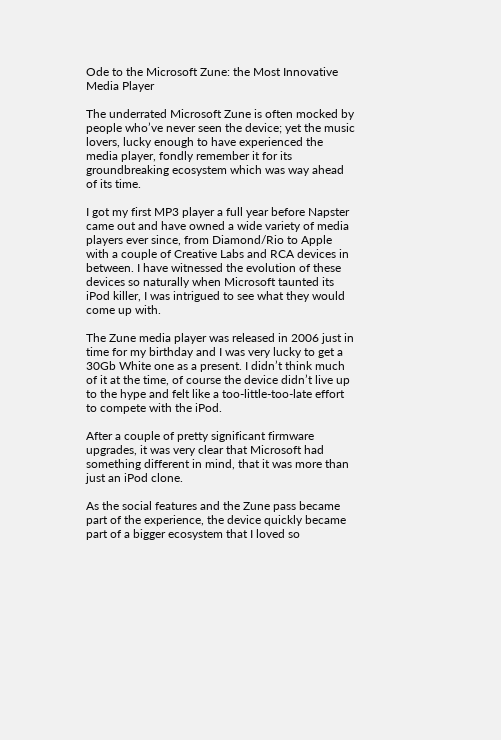Ode to the Microsoft Zune: the Most Innovative Media Player

The underrated Microsoft Zune is often mocked by people who’ve never seen the device; yet the music lovers, lucky enough to have experienced the media player, fondly remember it for its groundbreaking ecosystem which was way ahead of its time.

I got my first MP3 player a full year before Napster came out and have owned a wide variety of media players ever since, from Diamond/Rio to Apple with a couple of Creative Labs and RCA devices in between. I have witnessed the evolution of these devices so naturally when Microsoft taunted its iPod killer, I was intrigued to see what they would come up with.

The Zune media player was released in 2006 just in time for my birthday and I was very lucky to get a 30Gb White one as a present. I didn’t think much of it at the time, of course the device didn’t live up to the hype and felt like a too-little-too-late effort to compete with the iPod.

After a couple of pretty significant firmware upgrades, it was very clear that Microsoft had something different in mind, that it was more than just an iPod clone.

As the social features and the Zune pass became part of the experience, the device quickly became part of a bigger ecosystem that I loved so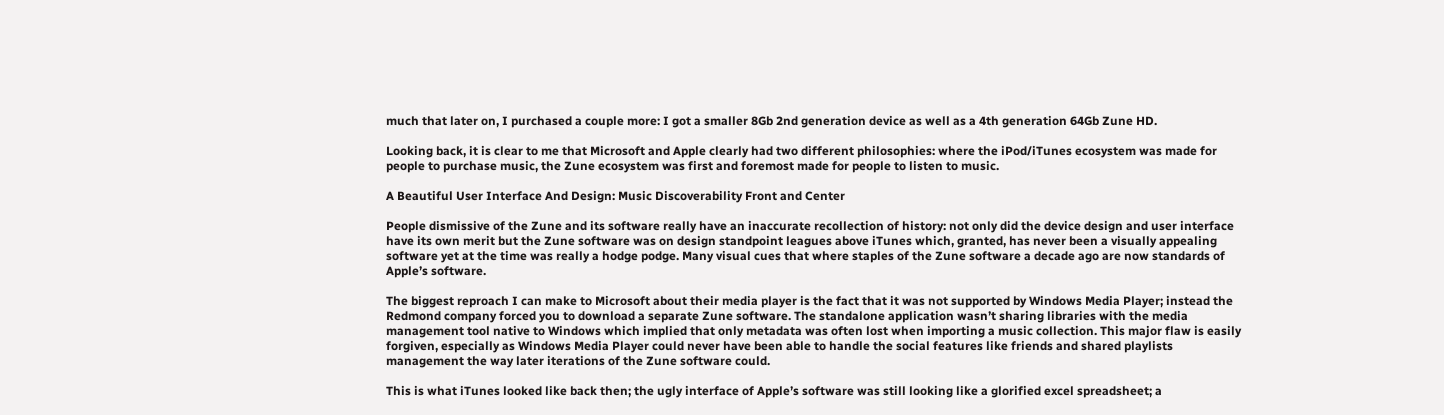much that later on, I purchased a couple more: I got a smaller 8Gb 2nd generation device as well as a 4th generation 64Gb Zune HD.

Looking back, it is clear to me that Microsoft and Apple clearly had two different philosophies: where the iPod/iTunes ecosystem was made for people to purchase music, the Zune ecosystem was first and foremost made for people to listen to music.

A Beautiful User Interface And Design: Music Discoverability Front and Center

People dismissive of the Zune and its software really have an inaccurate recollection of history: not only did the device design and user interface have its own merit but the Zune software was on design standpoint leagues above iTunes which, granted, has never been a visually appealing software yet at the time was really a hodge podge. Many visual cues that where staples of the Zune software a decade ago are now standards of Apple’s software.

The biggest reproach I can make to Microsoft about their media player is the fact that it was not supported by Windows Media Player; instead the Redmond company forced you to download a separate Zune software. The standalone application wasn’t sharing libraries with the media management tool native to Windows which implied that only metadata was often lost when importing a music collection. This major flaw is easily forgiven, especially as Windows Media Player could never have been able to handle the social features like friends and shared playlists management the way later iterations of the Zune software could.

This is what iTunes looked like back then; the ugly interface of Apple’s software was still looking like a glorified excel spreadsheet; a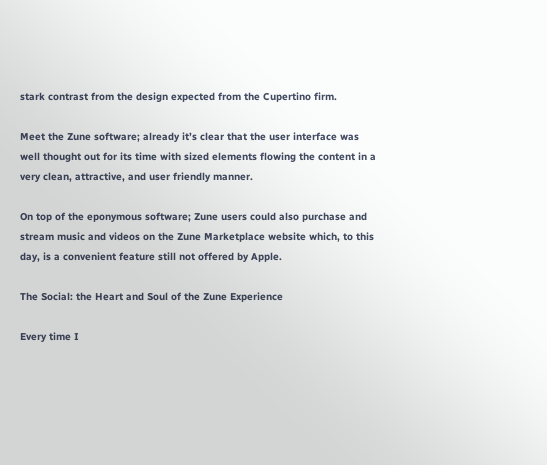stark contrast from the design expected from the Cupertino firm.

Meet the Zune software; already it’s clear that the user interface was well thought out for its time with sized elements flowing the content in a very clean, attractive, and user friendly manner.

On top of the eponymous software; Zune users could also purchase and stream music and videos on the Zune Marketplace website which, to this day, is a convenient feature still not offered by Apple.

The Social: the Heart and Soul of the Zune Experience

Every time I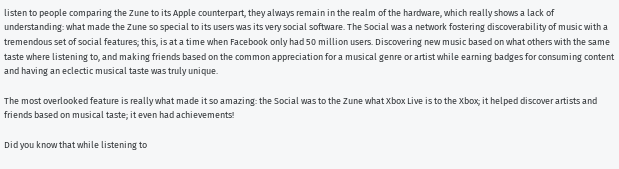listen to people comparing the Zune to its Apple counterpart, they always remain in the realm of the hardware, which really shows a lack of understanding: what made the Zune so special to its users was its very social software. The Social was a network fostering discoverability of music with a tremendous set of social features; this, is at a time when Facebook only had 50 million users. Discovering new music based on what others with the same taste where listening to, and making friends based on the common appreciation for a musical genre or artist while earning badges for consuming content and having an eclectic musical taste was truly unique.

The most overlooked feature is really what made it so amazing: the Social was to the Zune what Xbox Live is to the Xbox; it helped discover artists and friends based on musical taste; it even had achievements!

Did you know that while listening to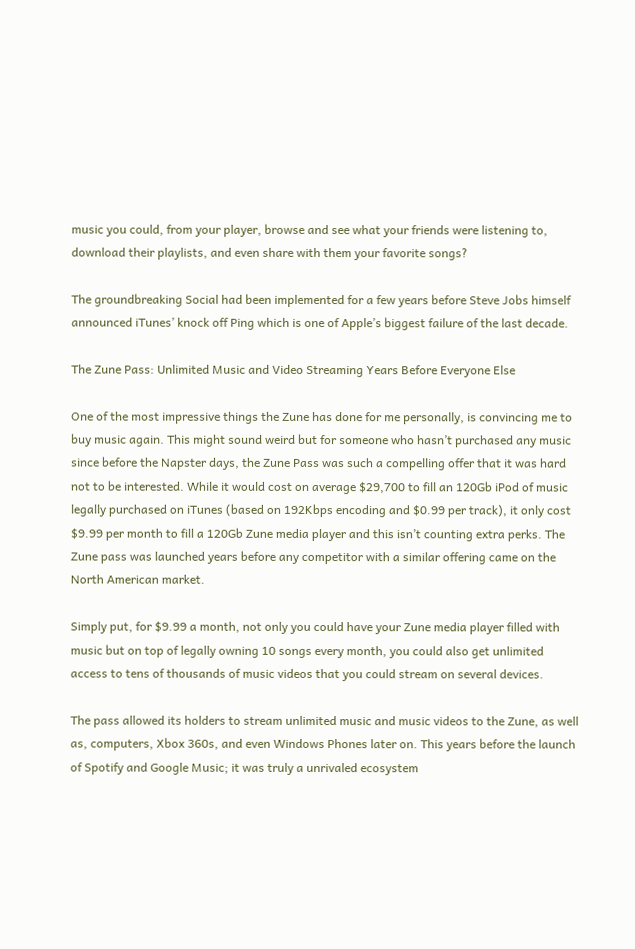music you could, from your player, browse and see what your friends were listening to, download their playlists, and even share with them your favorite songs?

The groundbreaking Social had been implemented for a few years before Steve Jobs himself announced iTunes’ knock off Ping which is one of Apple’s biggest failure of the last decade.

The Zune Pass: Unlimited Music and Video Streaming Years Before Everyone Else

One of the most impressive things the Zune has done for me personally, is convincing me to buy music again. This might sound weird but for someone who hasn’t purchased any music since before the Napster days, the Zune Pass was such a compelling offer that it was hard not to be interested. While it would cost on average $29,700 to fill an 120Gb iPod of music legally purchased on iTunes (based on 192Kbps encoding and $0.99 per track), it only cost $9.99 per month to fill a 120Gb Zune media player and this isn’t counting extra perks. The Zune pass was launched years before any competitor with a similar offering came on the North American market.

Simply put, for $9.99 a month, not only you could have your Zune media player filled with music but on top of legally owning 10 songs every month, you could also get unlimited access to tens of thousands of music videos that you could stream on several devices.

The pass allowed its holders to stream unlimited music and music videos to the Zune, as well as, computers, Xbox 360s, and even Windows Phones later on. This years before the launch of Spotify and Google Music; it was truly a unrivaled ecosystem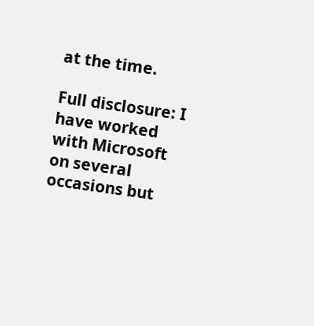at the time.

Full disclosure: I have worked with Microsoft on several occasions but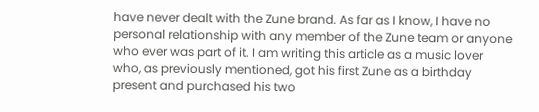have never dealt with the Zune brand. As far as I know, I have no personal relationship with any member of the Zune team or anyone who ever was part of it. I am writing this article as a music lover who, as previously mentioned, got his first Zune as a birthday present and purchased his two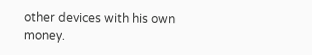other devices with his own money.